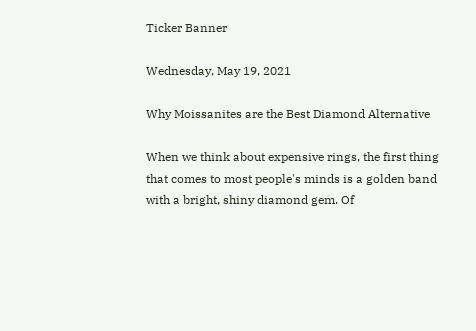Ticker Banner

Wednesday, May 19, 2021

Why Moissanites are the Best Diamond Alternative

When we think about expensive rings, the first thing that comes to most people's minds is a golden band with a bright, shiny diamond gem. Of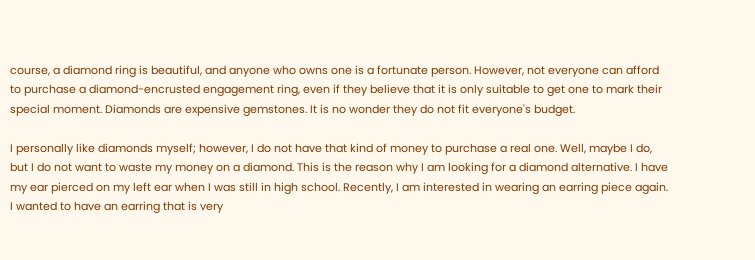course, a diamond ring is beautiful, and anyone who owns one is a fortunate person. However, not everyone can afford to purchase a diamond-encrusted engagement ring, even if they believe that it is only suitable to get one to mark their special moment. Diamonds are expensive gemstones. It is no wonder they do not fit everyone's budget.

I personally like diamonds myself; however, I do not have that kind of money to purchase a real one. Well, maybe I do, but I do not want to waste my money on a diamond. This is the reason why I am looking for a diamond alternative. I have my ear pierced on my left ear when I was still in high school. Recently, I am interested in wearing an earring piece again. I wanted to have an earring that is very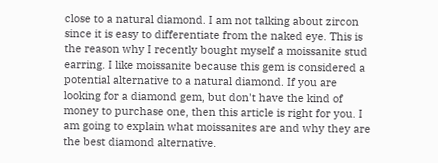close to a natural diamond. I am not talking about zircon since it is easy to differentiate from the naked eye. This is the reason why I recently bought myself a moissanite stud earring. I like moissanite because this gem is considered a potential alternative to a natural diamond. If you are looking for a diamond gem, but don't have the kind of money to purchase one, then this article is right for you. I am going to explain what moissanites are and why they are the best diamond alternative.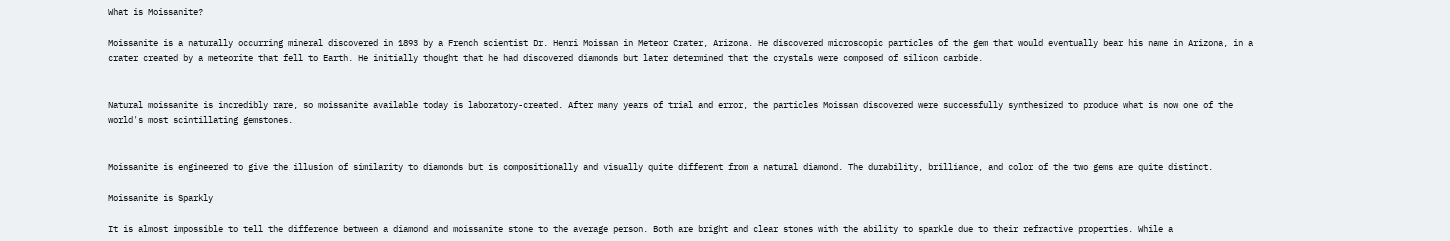What is Moissanite?

Moissanite is a naturally occurring mineral discovered in 1893 by a French scientist Dr. Henri Moissan in Meteor Crater, Arizona. He discovered microscopic particles of the gem that would eventually bear his name in Arizona, in a crater created by a meteorite that fell to Earth. He initially thought that he had discovered diamonds but later determined that the crystals were composed of silicon carbide.


Natural moissanite is incredibly rare, so moissanite available today is laboratory-created. After many years of trial and error, the particles Moissan discovered were successfully synthesized to produce what is now one of the world's most scintillating gemstones.


Moissanite is engineered to give the illusion of similarity to diamonds but is compositionally and visually quite different from a natural diamond. The durability, brilliance, and color of the two gems are quite distinct.

Moissanite is Sparkly

It is almost impossible to tell the difference between a diamond and moissanite stone to the average person. Both are bright and clear stones with the ability to sparkle due to their refractive properties. While a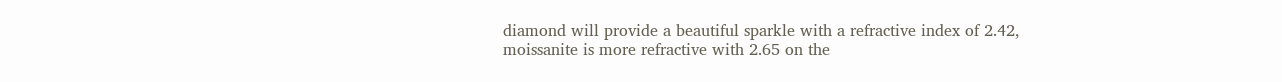diamond will provide a beautiful sparkle with a refractive index of 2.42, moissanite is more refractive with 2.65 on the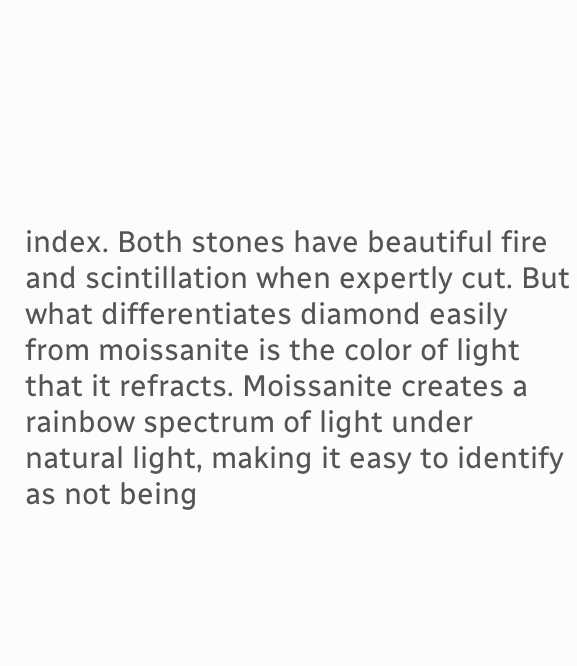index. Both stones have beautiful fire and scintillation when expertly cut. But what differentiates diamond easily from moissanite is the color of light that it refracts. Moissanite creates a rainbow spectrum of light under natural light, making it easy to identify as not being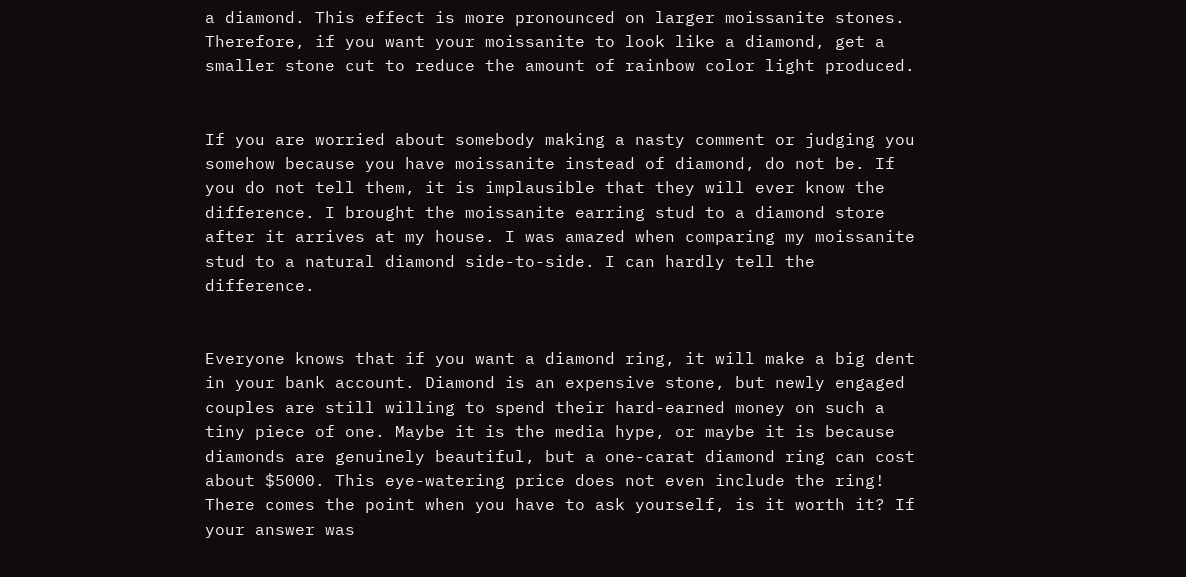a diamond. This effect is more pronounced on larger moissanite stones. Therefore, if you want your moissanite to look like a diamond, get a smaller stone cut to reduce the amount of rainbow color light produced.


If you are worried about somebody making a nasty comment or judging you somehow because you have moissanite instead of diamond, do not be. If you do not tell them, it is implausible that they will ever know the difference. I brought the moissanite earring stud to a diamond store after it arrives at my house. I was amazed when comparing my moissanite stud to a natural diamond side-to-side. I can hardly tell the difference.


Everyone knows that if you want a diamond ring, it will make a big dent in your bank account. Diamond is an expensive stone, but newly engaged couples are still willing to spend their hard-earned money on such a tiny piece of one. Maybe it is the media hype, or maybe it is because diamonds are genuinely beautiful, but a one-carat diamond ring can cost about $5000. This eye-watering price does not even include the ring! There comes the point when you have to ask yourself, is it worth it? If your answer was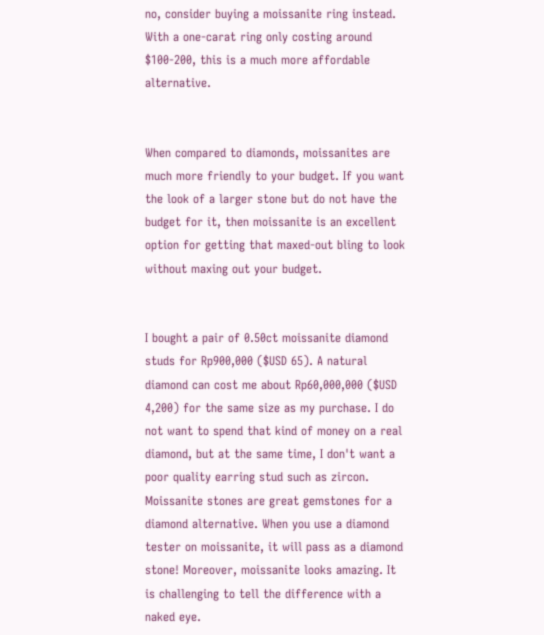no, consider buying a moissanite ring instead. With a one-carat ring only costing around $100-200, this is a much more affordable alternative.


When compared to diamonds, moissanites are much more friendly to your budget. If you want the look of a larger stone but do not have the budget for it, then moissanite is an excellent option for getting that maxed-out bling to look without maxing out your budget.


I bought a pair of 0.50ct moissanite diamond studs for Rp900,000 ($USD 65). A natural diamond can cost me about Rp60,000,000 ($USD 4,200) for the same size as my purchase. I do not want to spend that kind of money on a real diamond, but at the same time, I don't want a poor quality earring stud such as zircon. Moissanite stones are great gemstones for a diamond alternative. When you use a diamond tester on moissanite, it will pass as a diamond stone! Moreover, moissanite looks amazing. It is challenging to tell the difference with a naked eye.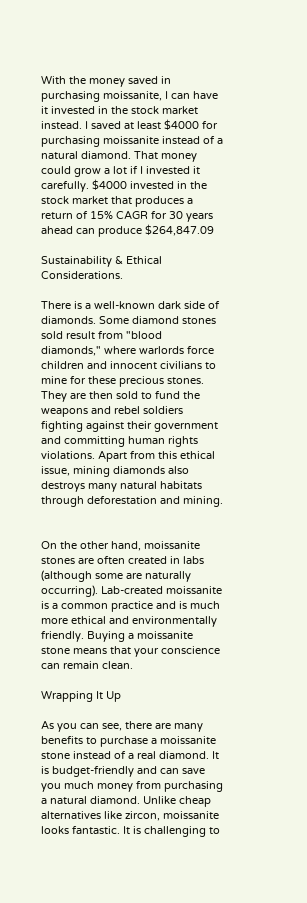With the money saved in purchasing moissanite, I can have it invested in the stock market instead. I saved at least $4000 for purchasing moissanite instead of a natural diamond. That money could grow a lot if I invested it carefully. $4000 invested in the stock market that produces a return of 15% CAGR for 30 years ahead can produce $264,847.09

Sustainability & Ethical Considerations.

There is a well-known dark side of diamonds. Some diamond stones sold result from "blood diamonds," where warlords force children and innocent civilians to mine for these precious stones. They are then sold to fund the weapons and rebel soldiers fighting against their government and committing human rights violations. Apart from this ethical issue, mining diamonds also destroys many natural habitats through deforestation and mining.


On the other hand, moissanite stones are often created in labs (although some are naturally occurring). Lab-created moissanite is a common practice and is much more ethical and environmentally friendly. Buying a moissanite stone means that your conscience can remain clean.

Wrapping It Up

As you can see, there are many benefits to purchase a moissanite stone instead of a real diamond. It is budget-friendly and can save you much money from purchasing a natural diamond. Unlike cheap alternatives like zircon, moissanite looks fantastic. It is challenging to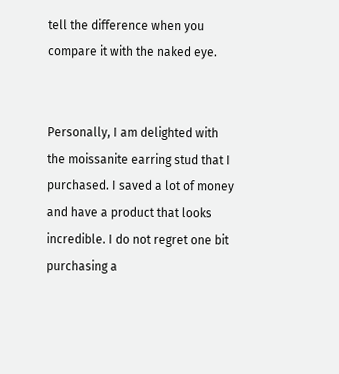tell the difference when you compare it with the naked eye.


Personally, I am delighted with the moissanite earring stud that I purchased. I saved a lot of money and have a product that looks incredible. I do not regret one bit purchasing a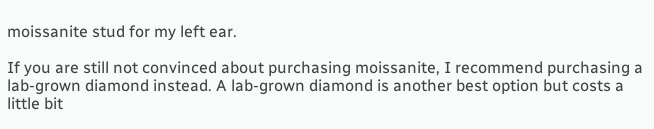moissanite stud for my left ear.

If you are still not convinced about purchasing moissanite, I recommend purchasing a lab-grown diamond instead. A lab-grown diamond is another best option but costs a little bit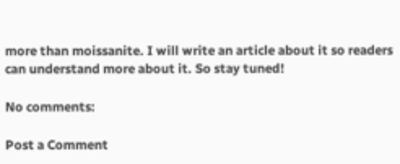more than moissanite. I will write an article about it so readers can understand more about it. So stay tuned!

No comments:

Post a Comment